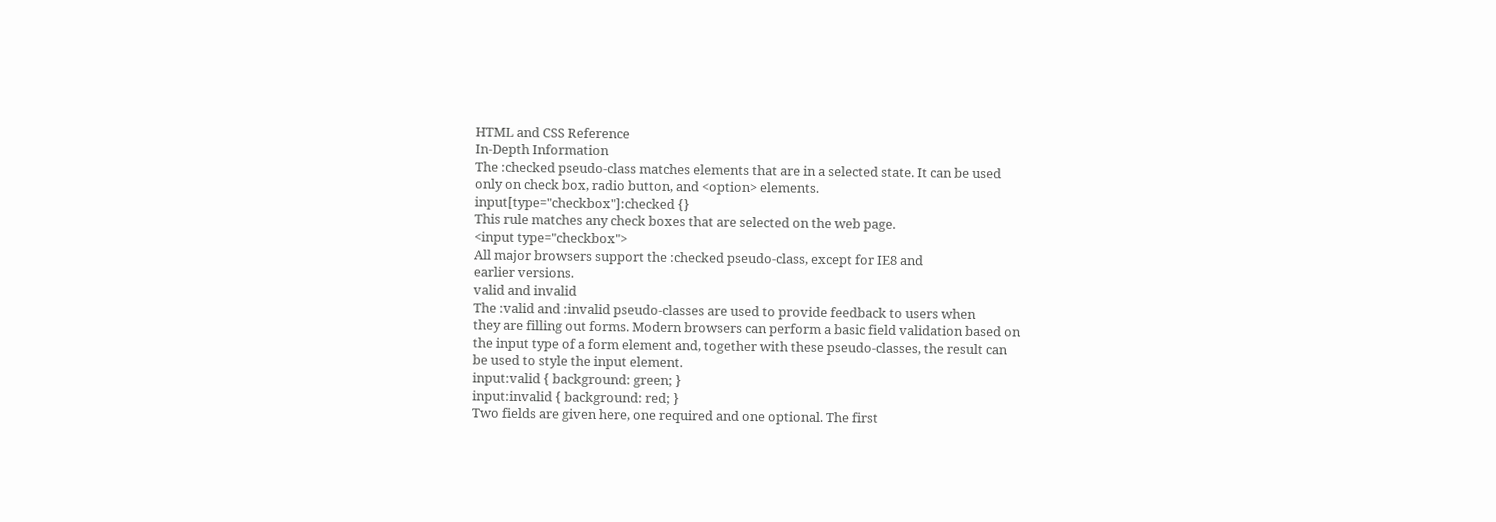HTML and CSS Reference
In-Depth Information
The :checked pseudo-class matches elements that are in a selected state. It can be used
only on check box, radio button, and <option> elements.
input[type="checkbox"]:checked {}
This rule matches any check boxes that are selected on the web page.
<input type="checkbox">
All major browsers support the :checked pseudo-class, except for IE8 and
earlier versions.
valid and invalid
The :valid and :invalid pseudo-classes are used to provide feedback to users when
they are filling out forms. Modern browsers can perform a basic field validation based on
the input type of a form element and, together with these pseudo-classes, the result can
be used to style the input element.
input:valid { background: green; }
input:invalid { background: red; }
Two fields are given here, one required and one optional. The first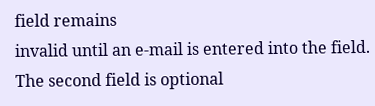field remains
invalid until an e-mail is entered into the field. The second field is optional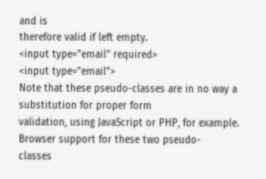and is
therefore valid if left empty.
<input type="email" required>
<input type="email">
Note that these pseudo-classes are in no way a substitution for proper form
validation, using JavaScript or PHP, for example. Browser support for these two pseudo-
classes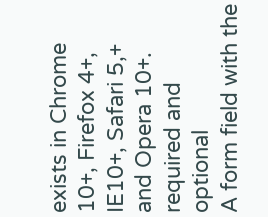exists in Chrome 10+, Firefox 4+, IE10+, Safari 5,+ and Opera 10+.
required and optional
A form field with the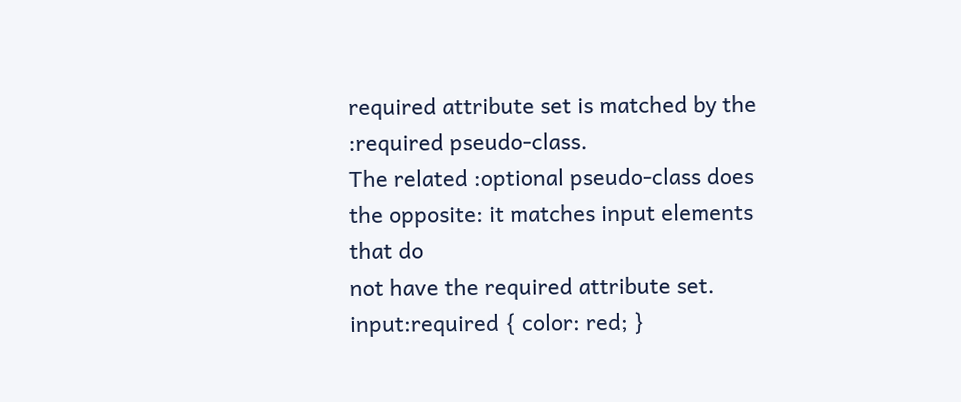required attribute set is matched by the :required pseudo-class.
The related :optional pseudo-class does the opposite: it matches input elements that do
not have the required attribute set.
input:required { color: red; }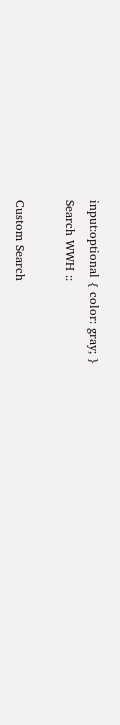input:optional { color: gray; }
Search WWH ::

Custom Search